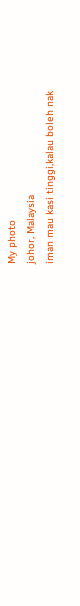My photo
johor, Malaysia
iman mau kasi tinggi,kalau boleh nak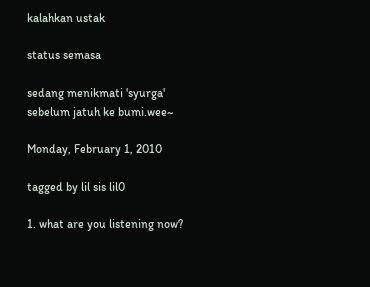kalahkan ustak

status semasa

sedang menikmati 'syurga' sebelum jatuh ke bumi.wee~

Monday, February 1, 2010

tagged by lil sis lil0

1. what are you listening now?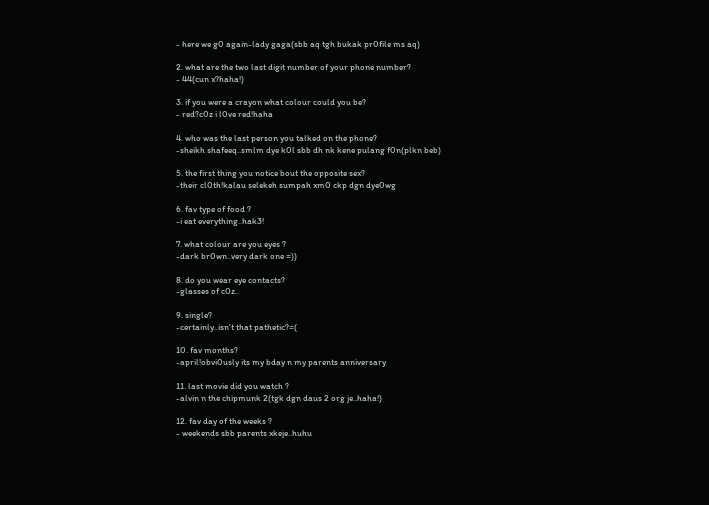- here we g0 again-lady gaga(sbb aq tgh bukak pr0file ms aq)

2. what are the two last digit number of your phone number?
- 44(cun x?haha!)

3. if you were a crayon what colour could you be?
- red?c0z i l0ve red!haha

4. who was the last person you talked on the phone?
-sheikh shafeeq..smlm dye k0l sbb dh nk kene pulang f0n(plkn beb)

5. the first thing you notice bout the opposite sex?
-their cl0th!kalau selekeh sumpah xm0 ckp dgn dye0wg

6. fav type of food ?
-i eat everything..hak3!

7. what colour are you eyes ?
-dark br0wn..very dark one =))

8. do you wear eye contacts?
-glasses of c0z..

9. single?
-certainly..isn't that pathetic?=(

10. fav months?
-april!obvi0usly its my bday n my parents anniversary

11. last movie did you watch ?
-alvin n the chipmunk 2(tgk dgn daus 2 org je..haha!)

12. fav day of the weeks ?
- weekends sbb parents xkeje..huhu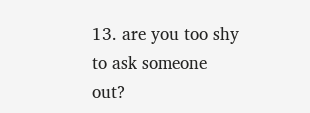13. are you too shy to ask someone out?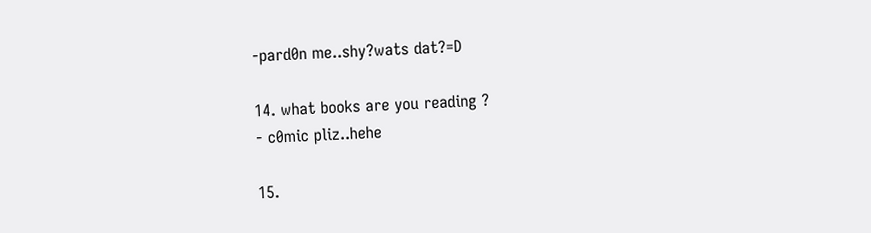-pard0n me..shy?wats dat?=D

14. what books are you reading ?
- c0mic pliz..hehe

15.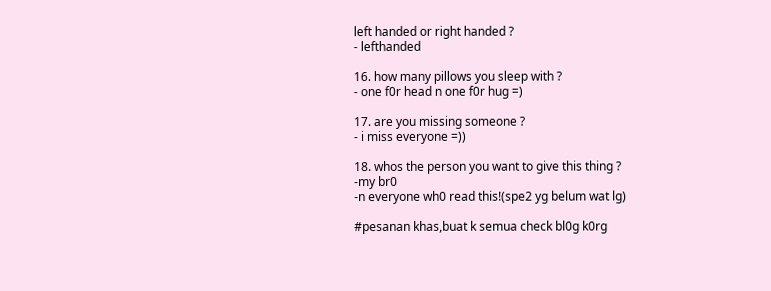left handed or right handed ?
- lefthanded

16. how many pillows you sleep with ?
- one f0r head n one f0r hug =)

17. are you missing someone ?
- i miss everyone =))

18. whos the person you want to give this thing ?
-my br0
-n everyone wh0 read this!(spe2 yg belum wat lg)

#pesanan khas,buat k semua check bl0g k0rg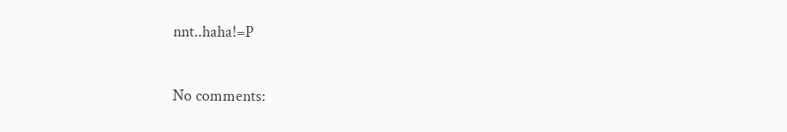nnt..haha!=P

No comments: